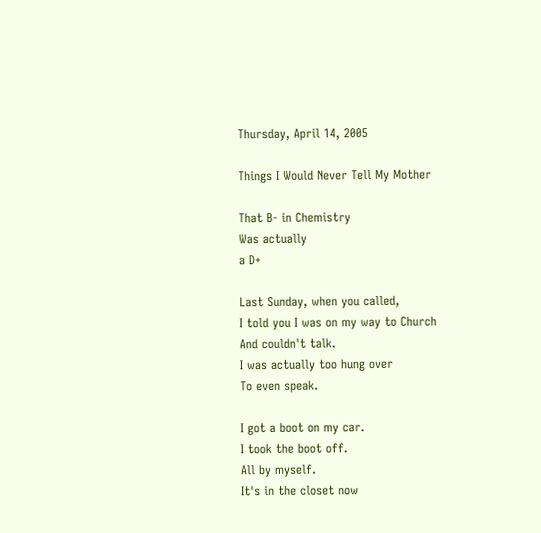Thursday, April 14, 2005

Things I Would Never Tell My Mother

That B- in Chemistry
Was actually
a D+

Last Sunday, when you called,
I told you I was on my way to Church
And couldn't talk.
I was actually too hung over
To even speak.

I got a boot on my car.
I took the boot off.
All by myself.
It's in the closet now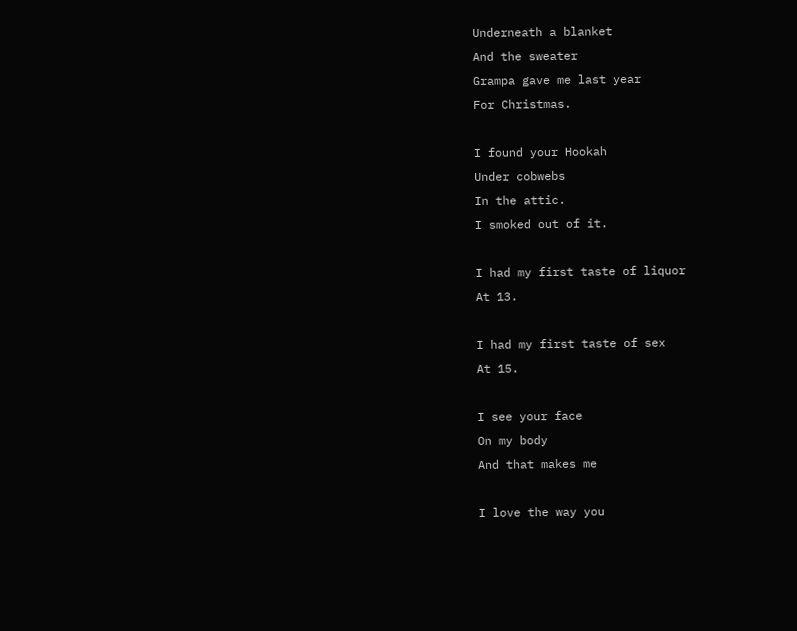Underneath a blanket
And the sweater
Grampa gave me last year
For Christmas.

I found your Hookah
Under cobwebs
In the attic.
I smoked out of it.

I had my first taste of liquor
At 13.

I had my first taste of sex
At 15.

I see your face
On my body
And that makes me

I love the way you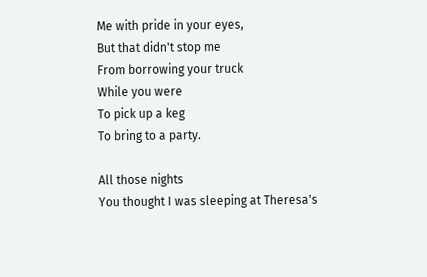Me with pride in your eyes,
But that didn't stop me
From borrowing your truck
While you were
To pick up a keg
To bring to a party.

All those nights
You thought I was sleeping at Theresa's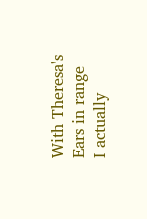With Theresa's
Ears in range
I actually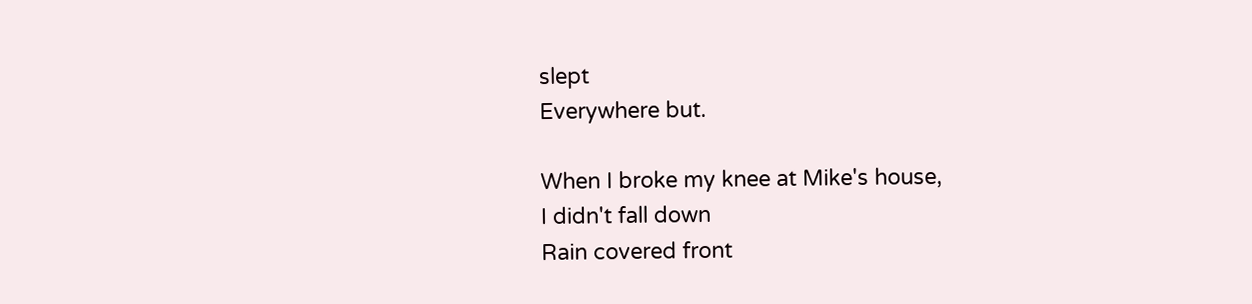slept
Everywhere but.

When I broke my knee at Mike's house,
I didn't fall down
Rain covered front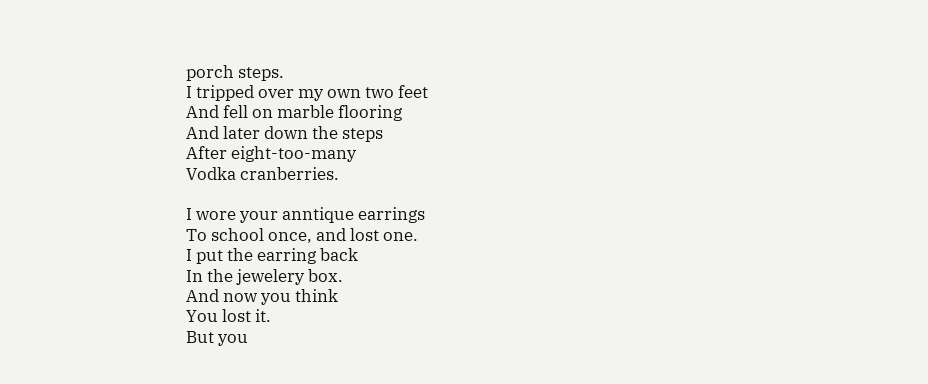porch steps.
I tripped over my own two feet
And fell on marble flooring
And later down the steps
After eight-too-many
Vodka cranberries.

I wore your anntique earrings
To school once, and lost one.
I put the earring back
In the jewelery box.
And now you think
You lost it.
But you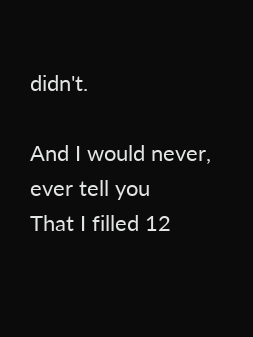didn't.

And I would never, ever tell you
That I filled 12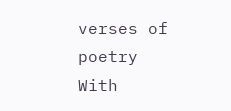verses of poetry
With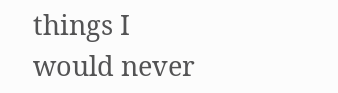things I would never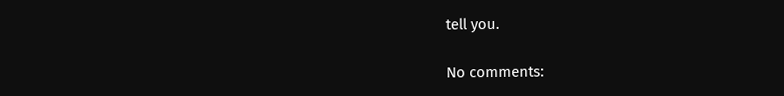tell you.

No comments: